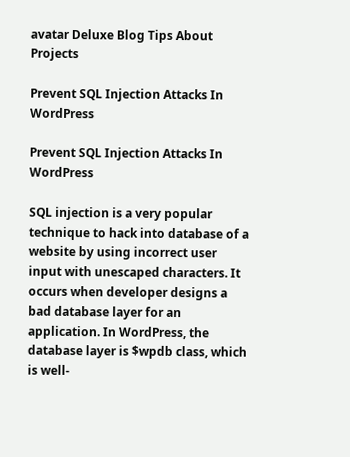avatar Deluxe Blog Tips About Projects

Prevent SQL Injection Attacks In WordPress

Prevent SQL Injection Attacks In WordPress

SQL injection is a very popular technique to hack into database of a website by using incorrect user input with unescaped characters. It occurs when developer designs a bad database layer for an application. In WordPress, the database layer is $wpdb class, which is well-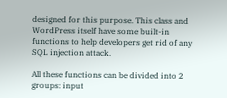designed for this purpose. This class and WordPress itself have some built-in functions to help developers get rid of any SQL injection attack.

All these functions can be divided into 2 groups: input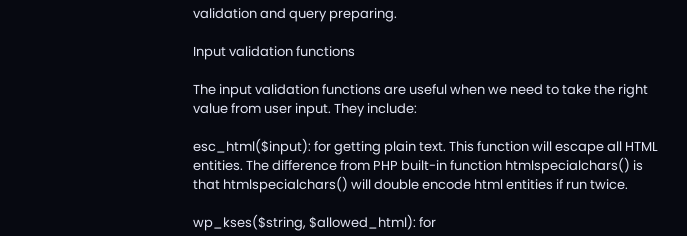validation and query preparing.

Input validation functions

The input validation functions are useful when we need to take the right value from user input. They include:

esc_html($input): for getting plain text. This function will escape all HTML entities. The difference from PHP built-in function htmlspecialchars() is that htmlspecialchars() will double encode html entities if run twice.

wp_kses($string, $allowed_html): for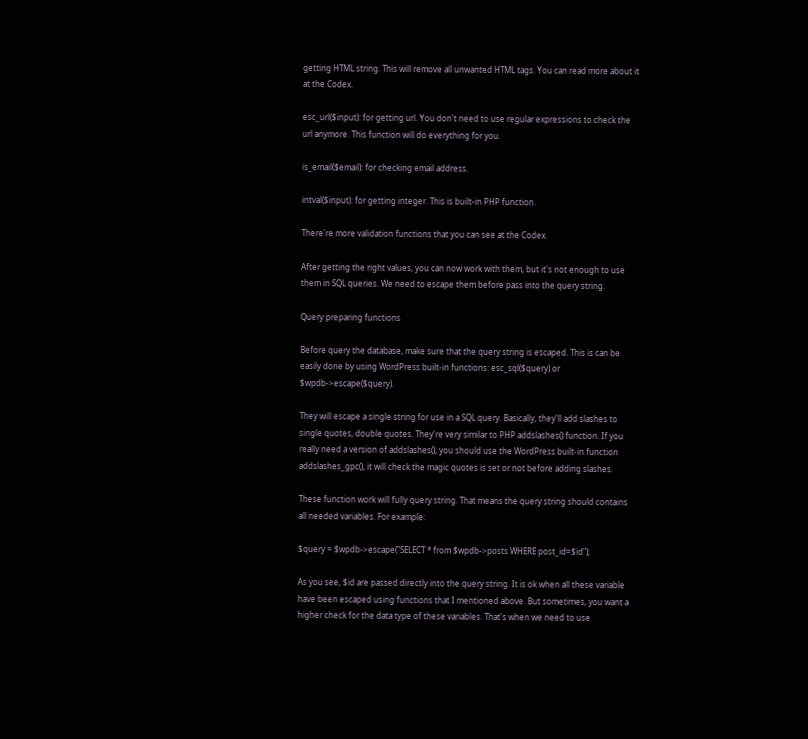getting HTML string. This will remove all unwanted HTML tags. You can read more about it at the Codex.

esc_url($input): for getting url. You don't need to use regular expressions to check the url anymore. This function will do everything for you.

is_email($email): for checking email address.

intval($input): for getting integer. This is built-in PHP function.

There're more validation functions that you can see at the Codex.

After getting the right values, you can now work with them, but it's not enough to use them in SQL queries. We need to escape them before pass into the query string.

Query preparing functions

Before query the database, make sure that the query string is escaped. This is can be easily done by using WordPress built-in functions: esc_sql($query) or $wpdb->escape($query).

They will escape a single string for use in a SQL query. Basically, they'll add slashes to single quotes, double quotes. They're very similar to PHP addslashes() function. If you really need a version of addslashes(), you should use the WordPress built-in function addslashes_gpc(), it will check the magic quotes is set or not before adding slashes.

These function work will fully query string. That means the query string should contains all needed variables. For example:

$query = $wpdb->escape("SELECT * from $wpdb->posts WHERE post_id=$id");

As you see, $id are passed directly into the query string. It is ok when all these variable have been escaped using functions that I mentioned above. But sometimes, you want a higher check for the data type of these variables. That's when we need to use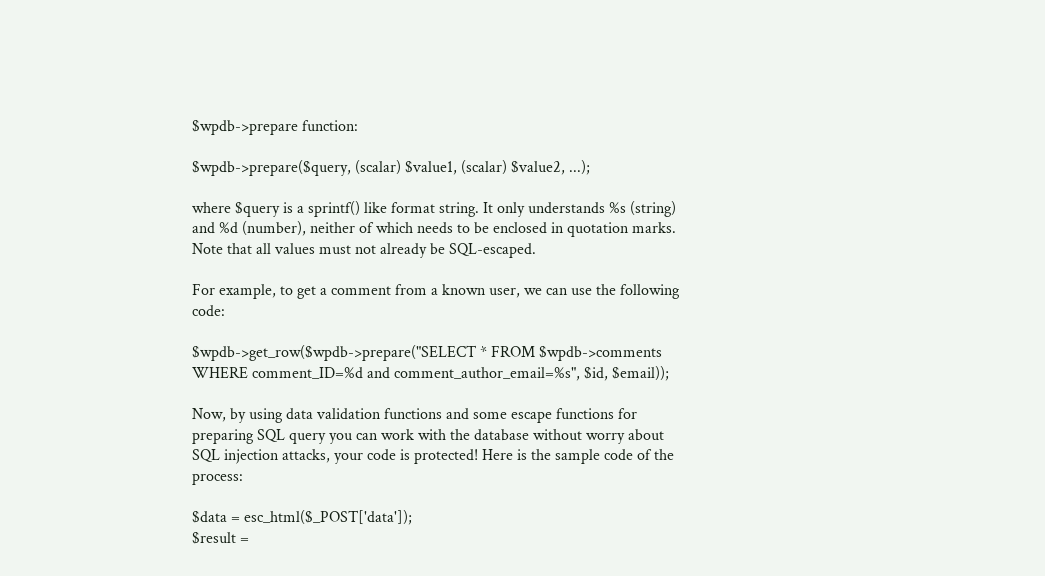$wpdb->prepare function:

$wpdb->prepare($query, (scalar) $value1, (scalar) $value2, ...);

where $query is a sprintf() like format string. It only understands %s (string) and %d (number), neither of which needs to be enclosed in quotation marks. Note that all values must not already be SQL-escaped.

For example, to get a comment from a known user, we can use the following code:

$wpdb->get_row($wpdb->prepare("SELECT * FROM $wpdb->comments WHERE comment_ID=%d and comment_author_email=%s", $id, $email));

Now, by using data validation functions and some escape functions for preparing SQL query you can work with the database without worry about SQL injection attacks, your code is protected! Here is the sample code of the process:

$data = esc_html($_POST['data']);
$result =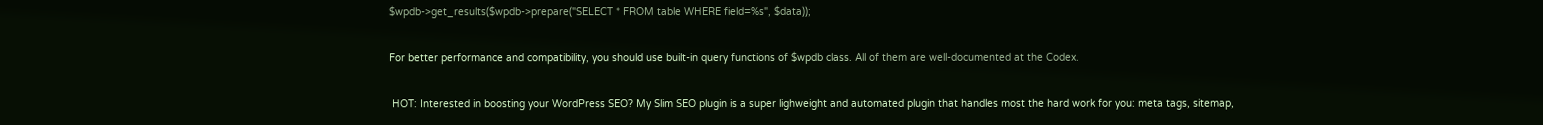$wpdb->get_results($wpdb->prepare("SELECT * FROM table WHERE field=%s", $data));

For better performance and compatibility, you should use built-in query functions of $wpdb class. All of them are well-documented at the Codex.

 HOT: Interested in boosting your WordPress SEO? My Slim SEO plugin is a super lighweight and automated plugin that handles most the hard work for you: meta tags, sitemap,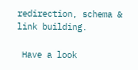redirection, schema & link building.

 Have a look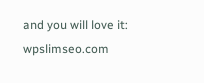and you will love it: wpslimseo.com